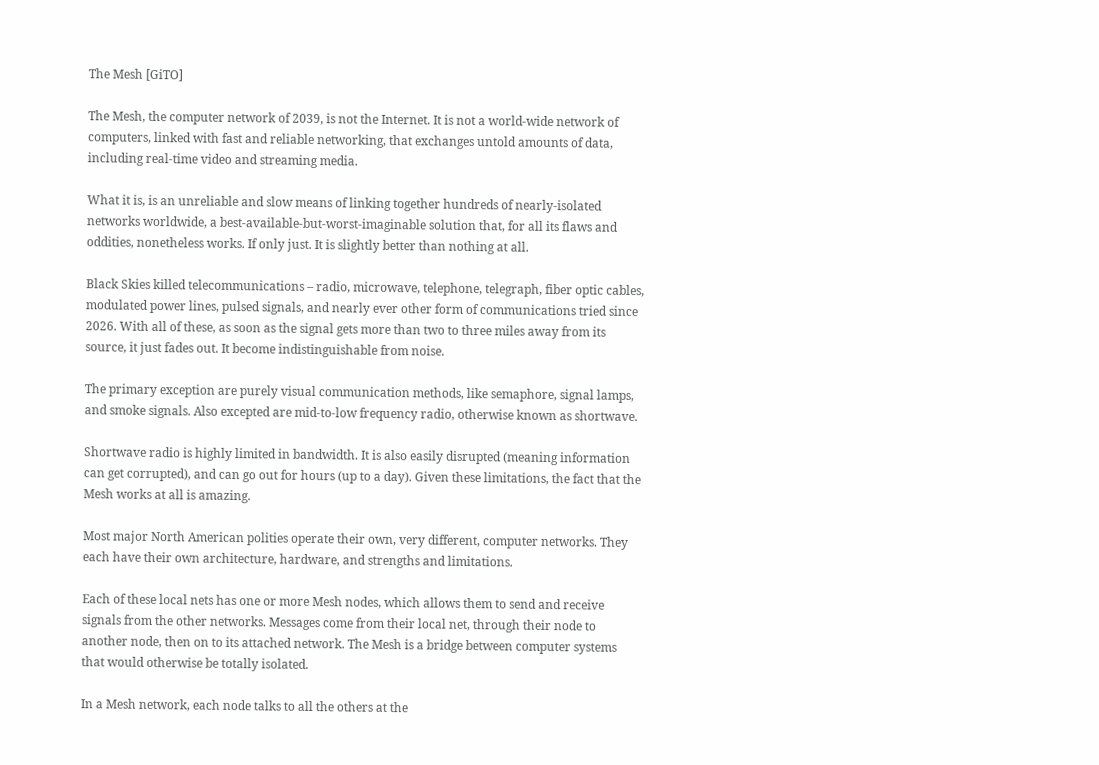The Mesh [GiTO]

The Mesh, the computer network of 2039, is not the Internet. It is not a world-wide network of computers, linked with fast and reliable networking, that exchanges untold amounts of data, including real-time video and streaming media.

What it is, is an unreliable and slow means of linking together hundreds of nearly-isolated networks worldwide, a best-available-but-worst-imaginable solution that, for all its flaws and oddities, nonetheless works. If only just. It is slightly better than nothing at all.

Black Skies killed telecommunications – radio, microwave, telephone, telegraph, fiber optic cables, modulated power lines, pulsed signals, and nearly ever other form of communications tried since 2026. With all of these, as soon as the signal gets more than two to three miles away from its source, it just fades out. It become indistinguishable from noise.

The primary exception are purely visual communication methods, like semaphore, signal lamps, and smoke signals. Also excepted are mid-to-low frequency radio, otherwise known as shortwave.

Shortwave radio is highly limited in bandwidth. It is also easily disrupted (meaning information can get corrupted), and can go out for hours (up to a day). Given these limitations, the fact that the Mesh works at all is amazing.

Most major North American polities operate their own, very different, computer networks. They each have their own architecture, hardware, and strengths and limitations.

Each of these local nets has one or more Mesh nodes, which allows them to send and receive signals from the other networks. Messages come from their local net, through their node to another node, then on to its attached network. The Mesh is a bridge between computer systems that would otherwise be totally isolated.

In a Mesh network, each node talks to all the others at the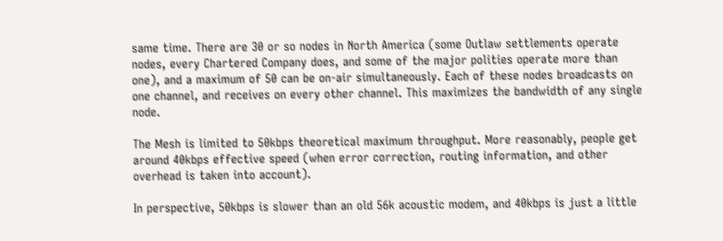same time. There are 30 or so nodes in North America (some Outlaw settlements operate nodes, every Chartered Company does, and some of the major polities operate more than one), and a maximum of 50 can be on-air simultaneously. Each of these nodes broadcasts on one channel, and receives on every other channel. This maximizes the bandwidth of any single node.

The Mesh is limited to 50kbps theoretical maximum throughput. More reasonably, people get around 40kbps effective speed (when error correction, routing information, and other overhead is taken into account).

In perspective, 50kbps is slower than an old 56k acoustic modem, and 40kbps is just a little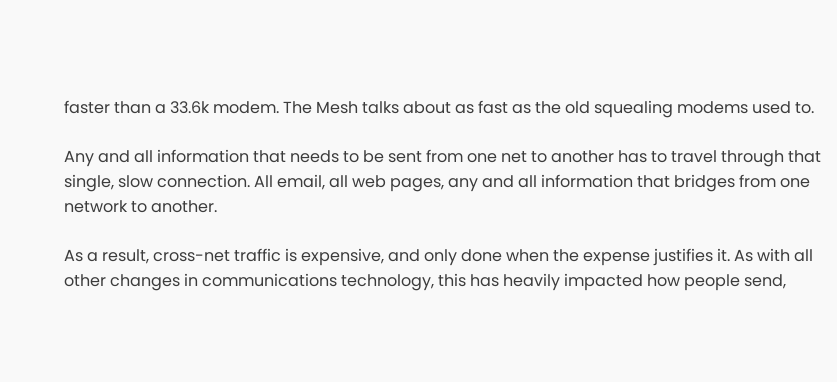faster than a 33.6k modem. The Mesh talks about as fast as the old squealing modems used to.

Any and all information that needs to be sent from one net to another has to travel through that single, slow connection. All email, all web pages, any and all information that bridges from one network to another.

As a result, cross-net traffic is expensive, and only done when the expense justifies it. As with all other changes in communications technology, this has heavily impacted how people send,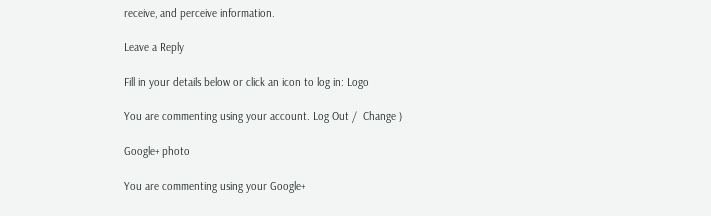receive, and perceive information.

Leave a Reply

Fill in your details below or click an icon to log in: Logo

You are commenting using your account. Log Out /  Change )

Google+ photo

You are commenting using your Google+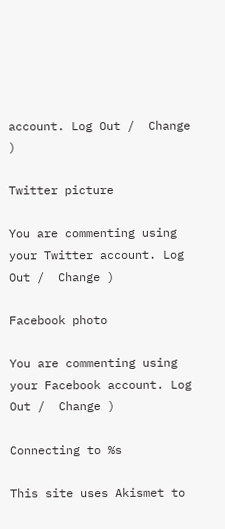account. Log Out /  Change )

Twitter picture

You are commenting using your Twitter account. Log Out /  Change )

Facebook photo

You are commenting using your Facebook account. Log Out /  Change )

Connecting to %s

This site uses Akismet to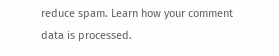reduce spam. Learn how your comment data is processed.